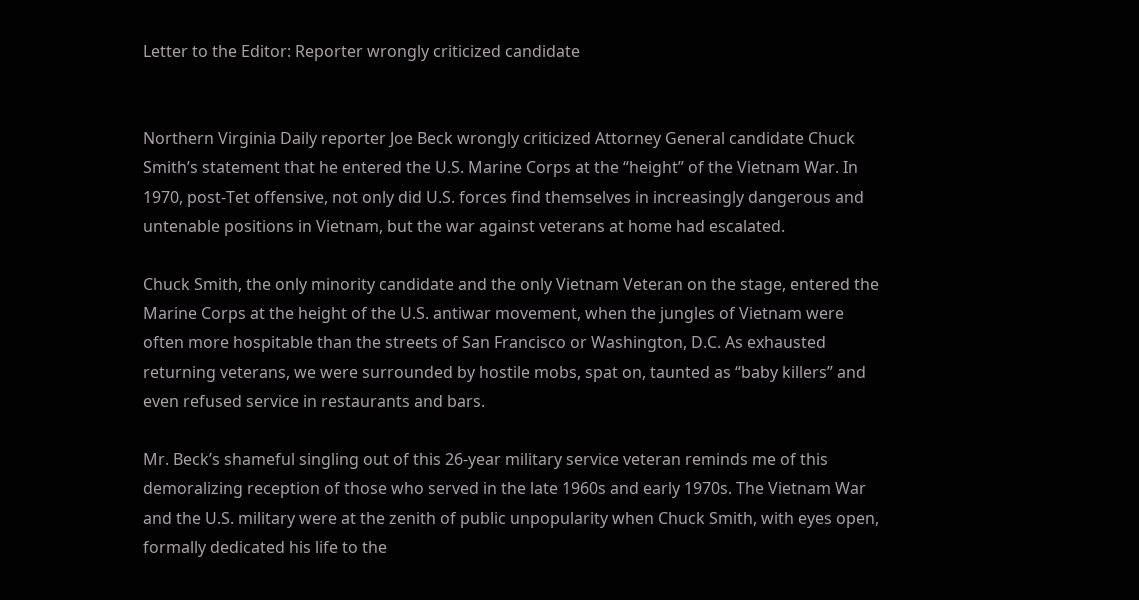Letter to the Editor: Reporter wrongly criticized candidate


Northern Virginia Daily reporter Joe Beck wrongly criticized Attorney General candidate Chuck Smith’s statement that he entered the U.S. Marine Corps at the “height” of the Vietnam War. In 1970, post-Tet offensive, not only did U.S. forces find themselves in increasingly dangerous and untenable positions in Vietnam, but the war against veterans at home had escalated.

Chuck Smith, the only minority candidate and the only Vietnam Veteran on the stage, entered the Marine Corps at the height of the U.S. antiwar movement, when the jungles of Vietnam were often more hospitable than the streets of San Francisco or Washington, D.C. As exhausted returning veterans, we were surrounded by hostile mobs, spat on, taunted as “baby killers” and even refused service in restaurants and bars.

Mr. Beck’s shameful singling out of this 26-year military service veteran reminds me of this demoralizing reception of those who served in the late 1960s and early 1970s. The Vietnam War and the U.S. military were at the zenith of public unpopularity when Chuck Smith, with eyes open, formally dedicated his life to the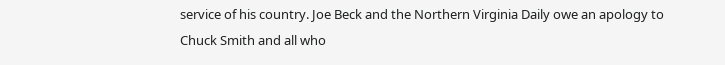service of his country. Joe Beck and the Northern Virginia Daily owe an apology to Chuck Smith and all who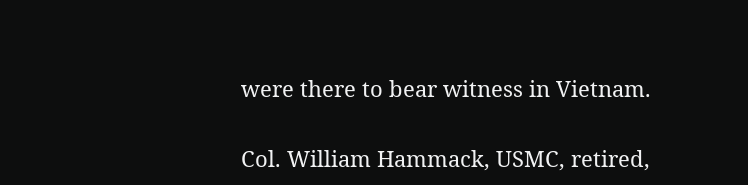were there to bear witness in Vietnam.

Col. William Hammack, USMC, retired,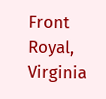Front Royal, Virginia